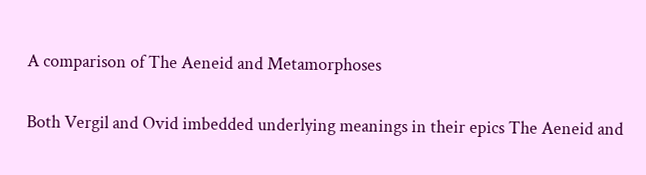A comparison of The Aeneid and Metamorphoses

Both Vergil and Ovid imbedded underlying meanings in their epics The Aeneid and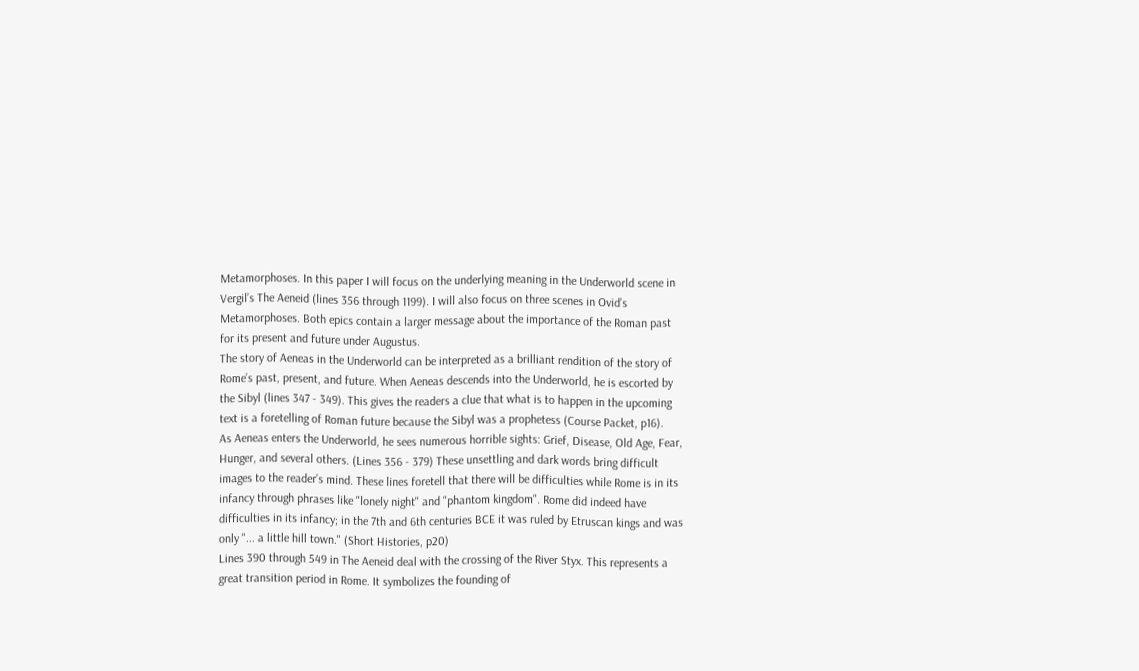Metamorphoses. In this paper I will focus on the underlying meaning in the Underworld scene in Vergil’s The Aeneid (lines 356 through 1199). I will also focus on three scenes in Ovid’s Metamorphoses. Both epics contain a larger message about the importance of the Roman past for its present and future under Augustus.
The story of Aeneas in the Underworld can be interpreted as a brilliant rendition of the story of Rome’s past, present, and future. When Aeneas descends into the Underworld, he is escorted by the Sibyl (lines 347 - 349). This gives the readers a clue that what is to happen in the upcoming text is a foretelling of Roman future because the Sibyl was a prophetess (Course Packet, p16).
As Aeneas enters the Underworld, he sees numerous horrible sights: Grief, Disease, Old Age, Fear, Hunger, and several others. (Lines 356 - 379) These unsettling and dark words bring difficult images to the reader’s mind. These lines foretell that there will be difficulties while Rome is in its infancy through phrases like "lonely night" and "phantom kingdom". Rome did indeed have difficulties in its infancy; in the 7th and 6th centuries BCE it was ruled by Etruscan kings and was only "... a little hill town." (Short Histories, p20)
Lines 390 through 549 in The Aeneid deal with the crossing of the River Styx. This represents a great transition period in Rome. It symbolizes the founding of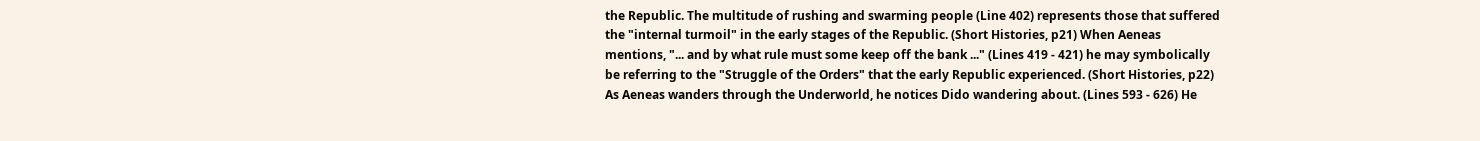the Republic. The multitude of rushing and swarming people (Line 402) represents those that suffered the "internal turmoil" in the early stages of the Republic. (Short Histories, p21) When Aeneas mentions, "... and by what rule must some keep off the bank ..." (Lines 419 - 421) he may symbolically be referring to the "Struggle of the Orders" that the early Republic experienced. (Short Histories, p22)
As Aeneas wanders through the Underworld, he notices Dido wandering about. (Lines 593 - 626) He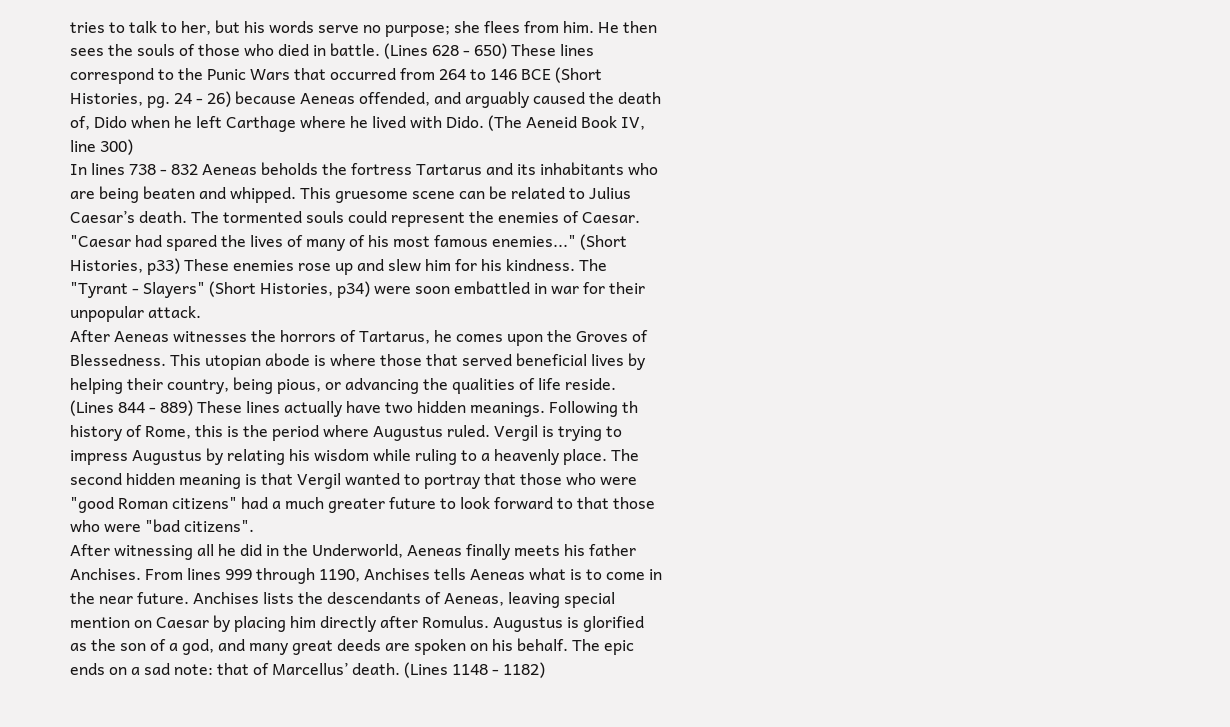tries to talk to her, but his words serve no purpose; she flees from him. He then sees the souls of those who died in battle. (Lines 628 - 650) These lines correspond to the Punic Wars that occurred from 264 to 146 BCE (Short Histories, pg. 24 - 26) because Aeneas offended, and arguably caused the death of, Dido when he left Carthage where he lived with Dido. (The Aeneid Book IV, line 300)
In lines 738 - 832 Aeneas beholds the fortress Tartarus and its inhabitants who are being beaten and whipped. This gruesome scene can be related to Julius Caesar’s death. The tormented souls could represent the enemies of Caesar. "Caesar had spared the lives of many of his most famous enemies..." (Short Histories, p33) These enemies rose up and slew him for his kindness. The "Tyrant - Slayers" (Short Histories, p34) were soon embattled in war for their unpopular attack.
After Aeneas witnesses the horrors of Tartarus, he comes upon the Groves of Blessedness. This utopian abode is where those that served beneficial lives by helping their country, being pious, or advancing the qualities of life reside. (Lines 844 - 889) These lines actually have two hidden meanings. Following th history of Rome, this is the period where Augustus ruled. Vergil is trying to impress Augustus by relating his wisdom while ruling to a heavenly place. The second hidden meaning is that Vergil wanted to portray that those who were "good Roman citizens" had a much greater future to look forward to that those who were "bad citizens".
After witnessing all he did in the Underworld, Aeneas finally meets his father Anchises. From lines 999 through 1190, Anchises tells Aeneas what is to come in the near future. Anchises lists the descendants of Aeneas, leaving special mention on Caesar by placing him directly after Romulus. Augustus is glorified as the son of a god, and many great deeds are spoken on his behalf. The epic ends on a sad note: that of Marcellus’ death. (Lines 1148 - 1182)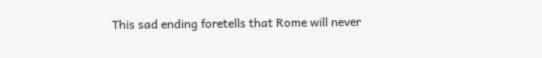This sad ending foretells that Rome will never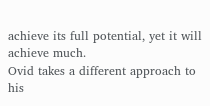achieve its full potential, yet it will achieve much.
Ovid takes a different approach to his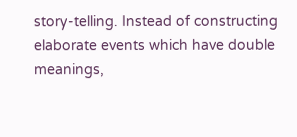story-telling. Instead of constructing elaborate events which have double meanings,